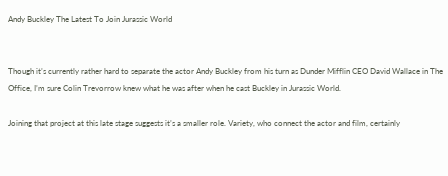Andy Buckley The Latest To Join Jurassic World


Though it’s currently rather hard to separate the actor Andy Buckley from his turn as Dunder Mifflin CEO David Wallace in The Office, I’m sure Colin Trevorrow knew what he was after when he cast Buckley in Jurassic World.

Joining that project at this late stage suggests it’s a smaller role. Variety, who connect the actor and film, certainly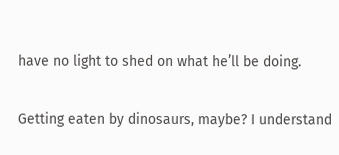have no light to shed on what he’ll be doing.

Getting eaten by dinosaurs, maybe? I understand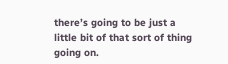there’s going to be just a little bit of that sort of thing going on.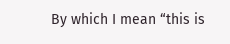By which I mean “this is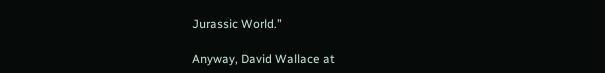Jurassic World.”

Anyway, David Wallace at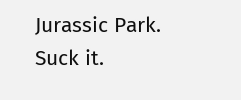Jurassic Park. Suck it.